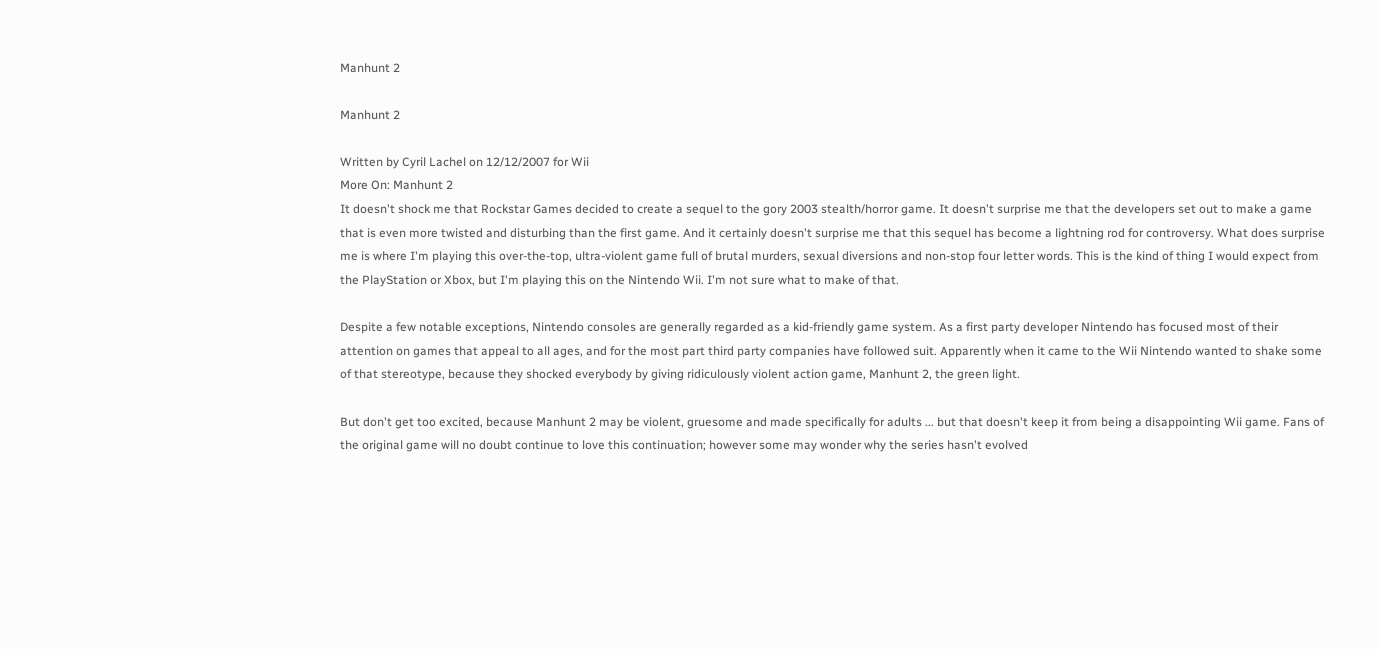Manhunt 2

Manhunt 2

Written by Cyril Lachel on 12/12/2007 for Wii
More On: Manhunt 2
It doesn't shock me that Rockstar Games decided to create a sequel to the gory 2003 stealth/horror game. It doesn't surprise me that the developers set out to make a game that is even more twisted and disturbing than the first game. And it certainly doesn't surprise me that this sequel has become a lightning rod for controversy. What does surprise me is where I'm playing this over-the-top, ultra-violent game full of brutal murders, sexual diversions and non-stop four letter words. This is the kind of thing I would expect from the PlayStation or Xbox, but I'm playing this on the Nintendo Wii. I'm not sure what to make of that.

Despite a few notable exceptions, Nintendo consoles are generally regarded as a kid-friendly game system. As a first party developer Nintendo has focused most of their attention on games that appeal to all ages, and for the most part third party companies have followed suit. Apparently when it came to the Wii Nintendo wanted to shake some of that stereotype, because they shocked everybody by giving ridiculously violent action game, Manhunt 2, the green light.

But don't get too excited, because Manhunt 2 may be violent, gruesome and made specifically for adults ... but that doesn't keep it from being a disappointing Wii game. Fans of the original game will no doubt continue to love this continuation; however some may wonder why the series hasn't evolved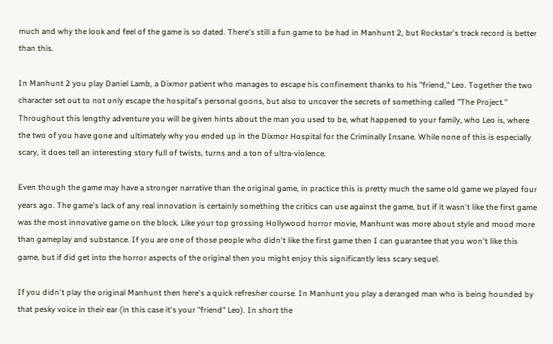much and why the look and feel of the game is so dated. There's still a fun game to be had in Manhunt 2, but Rockstar's track record is better than this.

In Manhunt 2 you play Daniel Lamb, a Dixmor patient who manages to escape his confinement thanks to his "friend," Leo. Together the two character set out to not only escape the hospital's personal goons, but also to uncover the secrets of something called "The Project." Throughout this lengthy adventure you will be given hints about the man you used to be, what happened to your family, who Leo is, where the two of you have gone and ultimately why you ended up in the Dixmor Hospital for the Criminally Insane. While none of this is especially scary, it does tell an interesting story full of twists, turns and a ton of ultra-violence.

Even though the game may have a stronger narrative than the original game, in practice this is pretty much the same old game we played four years ago. The game's lack of any real innovation is certainly something the critics can use against the game, but if it wasn't like the first game was the most innovative game on the block. Like your top grossing Hollywood horror movie, Manhunt was more about style and mood more than gameplay and substance. If you are one of those people who didn't like the first game then I can guarantee that you won't like this game, but if did get into the horror aspects of the original then you might enjoy this significantly less scary sequel.

If you didn't play the original Manhunt then here's a quick refresher course. In Manhunt you play a deranged man who is being hounded by that pesky voice in their ear (in this case it's your "friend" Leo). In short the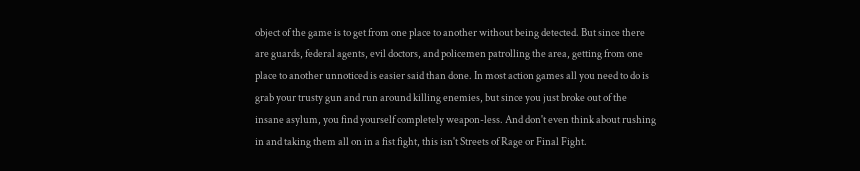object of the game is to get from one place to another without being detected. But since there are guards, federal agents, evil doctors, and policemen patrolling the area, getting from one place to another unnoticed is easier said than done. In most action games all you need to do is grab your trusty gun and run around killing enemies, but since you just broke out of the insane asylum, you find yourself completely weapon-less. And don't even think about rushing in and taking them all on in a fist fight, this isn't Streets of Rage or Final Fight.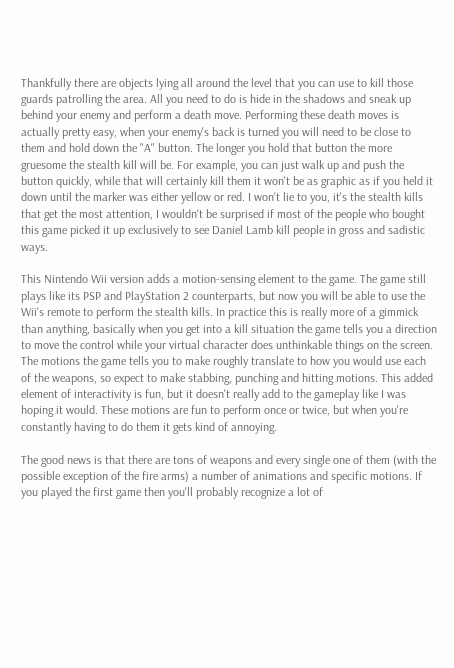Thankfully there are objects lying all around the level that you can use to kill those guards patrolling the area. All you need to do is hide in the shadows and sneak up behind your enemy and perform a death move. Performing these death moves is actually pretty easy, when your enemy's back is turned you will need to be close to them and hold down the "A" button. The longer you hold that button the more gruesome the stealth kill will be. For example, you can just walk up and push the button quickly, while that will certainly kill them it won't be as graphic as if you held it down until the marker was either yellow or red. I won't lie to you, it's the stealth kills that get the most attention, I wouldn't be surprised if most of the people who bought this game picked it up exclusively to see Daniel Lamb kill people in gross and sadistic ways.

This Nintendo Wii version adds a motion-sensing element to the game. The game still plays like its PSP and PlayStation 2 counterparts, but now you will be able to use the Wii's remote to perform the stealth kills. In practice this is really more of a gimmick than anything, basically when you get into a kill situation the game tells you a direction to move the control while your virtual character does unthinkable things on the screen. The motions the game tells you to make roughly translate to how you would use each of the weapons, so expect to make stabbing, punching and hitting motions. This added element of interactivity is fun, but it doesn't really add to the gameplay like I was hoping it would. These motions are fun to perform once or twice, but when you're constantly having to do them it gets kind of annoying.

The good news is that there are tons of weapons and every single one of them (with the possible exception of the fire arms) a number of animations and specific motions. If you played the first game then you'll probably recognize a lot of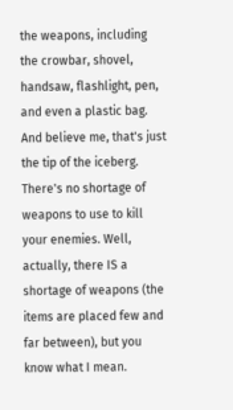the weapons, including the crowbar, shovel, handsaw, flashlight, pen, and even a plastic bag. And believe me, that's just the tip of the iceberg. There's no shortage of weapons to use to kill your enemies. Well, actually, there IS a shortage of weapons (the items are placed few and far between), but you know what I mean.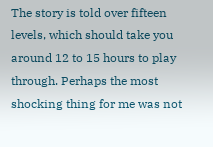The story is told over fifteen levels, which should take you around 12 to 15 hours to play through. Perhaps the most shocking thing for me was not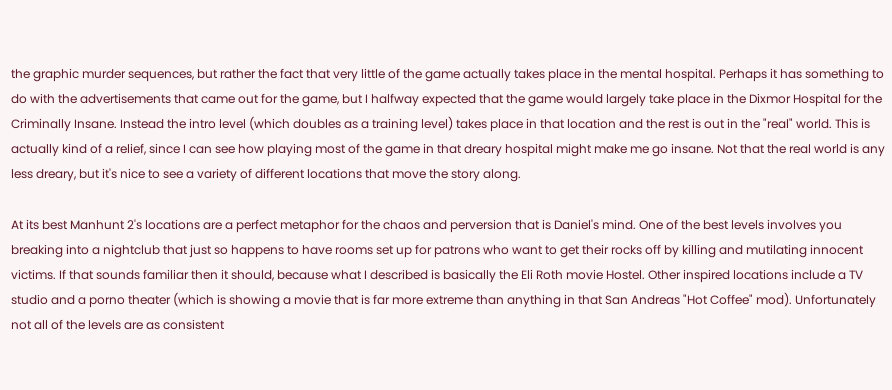the graphic murder sequences, but rather the fact that very little of the game actually takes place in the mental hospital. Perhaps it has something to do with the advertisements that came out for the game, but I halfway expected that the game would largely take place in the Dixmor Hospital for the Criminally Insane. Instead the intro level (which doubles as a training level) takes place in that location and the rest is out in the "real" world. This is actually kind of a relief, since I can see how playing most of the game in that dreary hospital might make me go insane. Not that the real world is any less dreary, but it's nice to see a variety of different locations that move the story along.

At its best Manhunt 2's locations are a perfect metaphor for the chaos and perversion that is Daniel's mind. One of the best levels involves you breaking into a nightclub that just so happens to have rooms set up for patrons who want to get their rocks off by killing and mutilating innocent victims. If that sounds familiar then it should, because what I described is basically the Eli Roth movie Hostel. Other inspired locations include a TV studio and a porno theater (which is showing a movie that is far more extreme than anything in that San Andreas "Hot Coffee" mod). Unfortunately not all of the levels are as consistent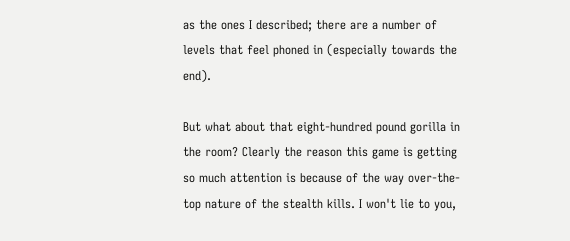as the ones I described; there are a number of levels that feel phoned in (especially towards the end).

But what about that eight-hundred pound gorilla in the room? Clearly the reason this game is getting so much attention is because of the way over-the-top nature of the stealth kills. I won't lie to you,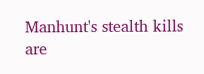Manhunt's stealth kills are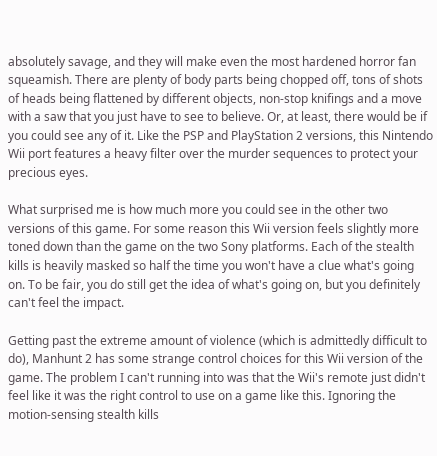absolutely savage, and they will make even the most hardened horror fan squeamish. There are plenty of body parts being chopped off, tons of shots of heads being flattened by different objects, non-stop knifings and a move with a saw that you just have to see to believe. Or, at least, there would be if you could see any of it. Like the PSP and PlayStation 2 versions, this Nintendo Wii port features a heavy filter over the murder sequences to protect your precious eyes.

What surprised me is how much more you could see in the other two versions of this game. For some reason this Wii version feels slightly more toned down than the game on the two Sony platforms. Each of the stealth kills is heavily masked so half the time you won't have a clue what's going on. To be fair, you do still get the idea of what's going on, but you definitely can't feel the impact.

Getting past the extreme amount of violence (which is admittedly difficult to do), Manhunt 2 has some strange control choices for this Wii version of the game. The problem I can't running into was that the Wii's remote just didn't feel like it was the right control to use on a game like this. Ignoring the motion-sensing stealth kills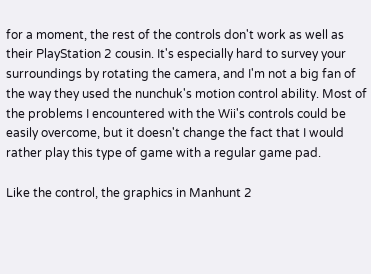for a moment, the rest of the controls don't work as well as their PlayStation 2 cousin. It's especially hard to survey your surroundings by rotating the camera, and I'm not a big fan of the way they used the nunchuk's motion control ability. Most of the problems I encountered with the Wii's controls could be easily overcome, but it doesn't change the fact that I would rather play this type of game with a regular game pad.

Like the control, the graphics in Manhunt 2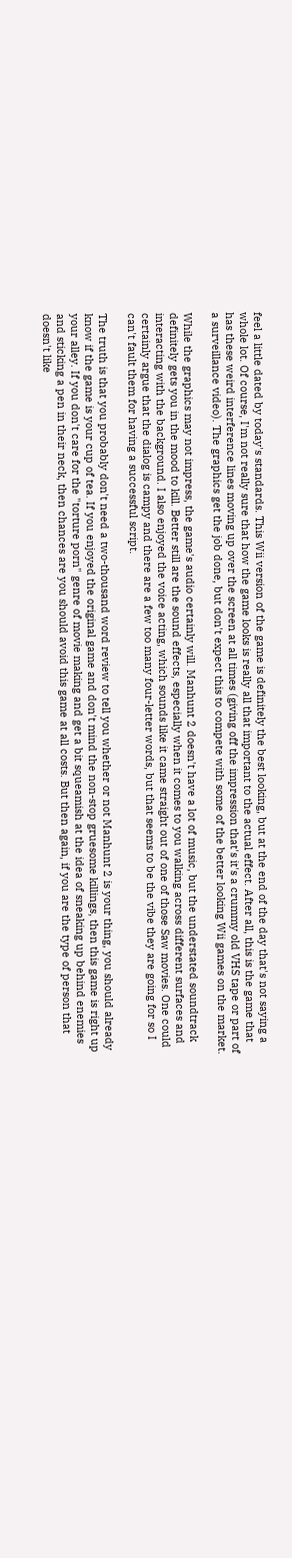feel a little dated by today's standards. This Wii version of the game is definitely the best looking, but at the end of the day that's not saying a whole lot. Of course, I'm not really sure that how the game looks is really all that important to the actual effect. After all, this is the game that has these weird interference lines moving up over the screen at all times (giving off the impression that's it's a crummy old VHS tape or part of a surveillance video). The graphics get the job done, but don't expect this to compete with some of the better looking Wii games on the market.

While the graphics may not impress, the game's audio certainly will. Manhunt 2 doesn't have a lot of music, but the understated soundtrack definitely gets you in the mood to kill. Better still are the sound effects, especially when it comes to you walking across different surfaces and interacting with the background. I also enjoyed the voice acting, which sounds like it came straight out of one of those Saw movies. One could certainly argue that the dialog is campy and there are a few too many four-letter words, but that seems to be the vibe they are going for so I can't fault them for having a successful script.

The truth is that you probably don't need a two-thousand word review to tell you whether or not Manhunt 2 is your thing, you should already know if the game is your cup of tea. If you enjoyed the original game and don't mind the non-stop gruesome killings, then this game is right up your alley. If you don't care for the "torture porn" genre of movie making and get a bit squeamish at the idea of sneaking up behind enemies and sticking a pen in their neck, then chances are you should avoid this game at all costs. But then again, if you are the type of person that doesn't like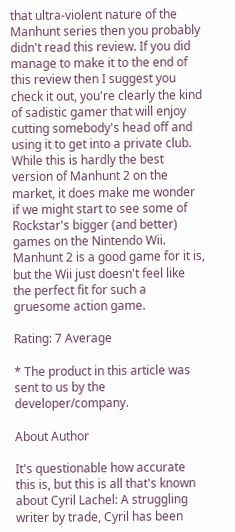that ultra-violent nature of the Manhunt series then you probably didn't read this review. If you did manage to make it to the end of this review then I suggest you check it out, you're clearly the kind of sadistic gamer that will enjoy cutting somebody's head off and using it to get into a private club.
While this is hardly the best version of Manhunt 2 on the market, it does make me wonder if we might start to see some of Rockstar's bigger (and better) games on the Nintendo Wii. Manhunt 2 is a good game for it is, but the Wii just doesn't feel like the perfect fit for such a gruesome action game.

Rating: 7 Average

* The product in this article was sent to us by the developer/company.

About Author

It's questionable how accurate this is, but this is all that's known about Cyril Lachel: A struggling writer by trade, Cyril has been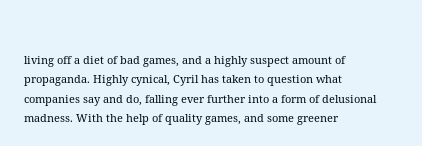living off a diet of bad games, and a highly suspect amount of propaganda. Highly cynical, Cyril has taken to question what companies say and do, falling ever further into a form of delusional madness. With the help of quality games, and some greener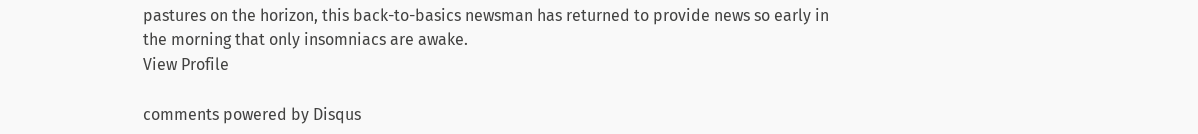pastures on the horizon, this back-to-basics newsman has returned to provide news so early in the morning that only insomniacs are awake.
View Profile

comments powered by Disqus